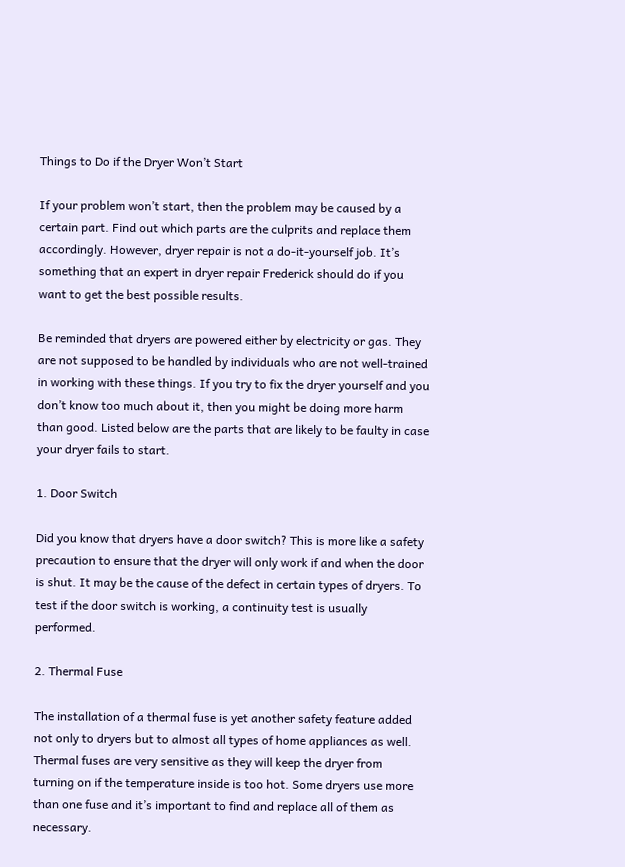Things to Do if the Dryer Won’t Start

If your problem won’t start, then the problem may be caused by a certain part. Find out which parts are the culprits and replace them accordingly. However, dryer repair is not a do-it-yourself job. It’s something that an expert in dryer repair Frederick should do if you want to get the best possible results.

Be reminded that dryers are powered either by electricity or gas. They are not supposed to be handled by individuals who are not well-trained in working with these things. If you try to fix the dryer yourself and you don’t know too much about it, then you might be doing more harm than good. Listed below are the parts that are likely to be faulty in case your dryer fails to start.

1. Door Switch

Did you know that dryers have a door switch? This is more like a safety precaution to ensure that the dryer will only work if and when the door is shut. It may be the cause of the defect in certain types of dryers. To test if the door switch is working, a continuity test is usually performed.

2. Thermal Fuse

The installation of a thermal fuse is yet another safety feature added not only to dryers but to almost all types of home appliances as well. Thermal fuses are very sensitive as they will keep the dryer from turning on if the temperature inside is too hot. Some dryers use more than one fuse and it’s important to find and replace all of them as necessary.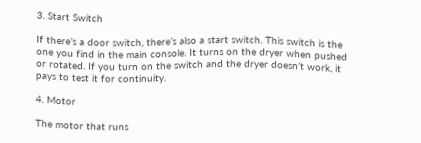3. Start Switch

If there’s a door switch, there’s also a start switch. This switch is the one you find in the main console. It turns on the dryer when pushed or rotated. If you turn on the switch and the dryer doesn’t work, it pays to test it for continuity.

4. Motor

The motor that runs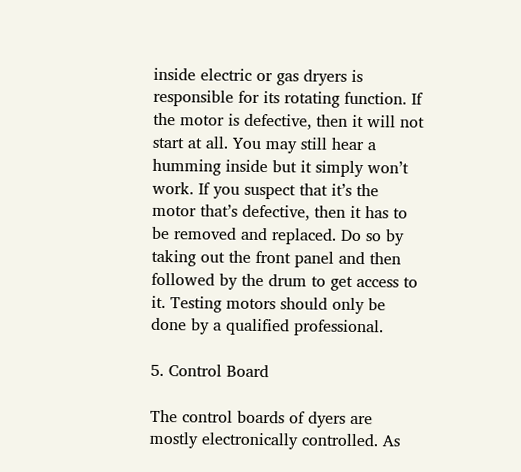inside electric or gas dryers is responsible for its rotating function. If the motor is defective, then it will not start at all. You may still hear a humming inside but it simply won’t work. If you suspect that it’s the motor that’s defective, then it has to be removed and replaced. Do so by taking out the front panel and then followed by the drum to get access to it. Testing motors should only be done by a qualified professional.

5. Control Board

The control boards of dyers are mostly electronically controlled. As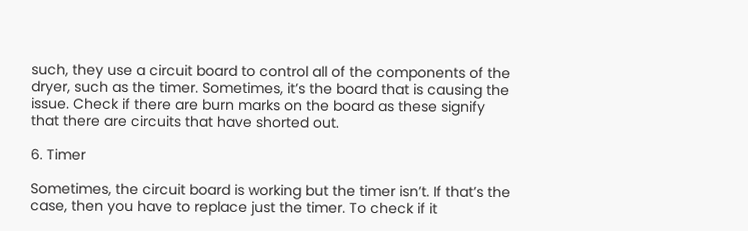such, they use a circuit board to control all of the components of the dryer, such as the timer. Sometimes, it’s the board that is causing the issue. Check if there are burn marks on the board as these signify that there are circuits that have shorted out.

6. Timer

Sometimes, the circuit board is working but the timer isn’t. If that’s the case, then you have to replace just the timer. To check if it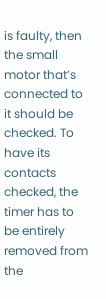is faulty, then the small motor that’s connected to it should be checked. To have its contacts checked, the timer has to be entirely removed from the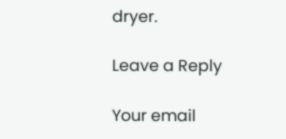dryer.

Leave a Reply

Your email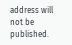address will not be published.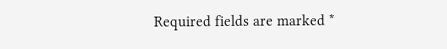Required fields are marked *